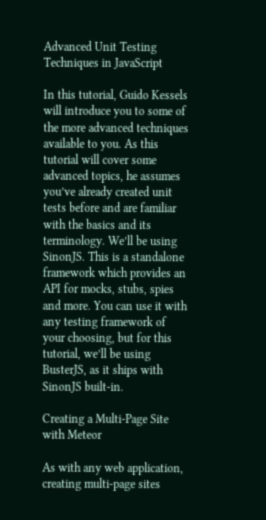Advanced Unit Testing Techniques in JavaScript

In this tutorial, Guido Kessels will introduce you to some of the more advanced techniques available to you. As this tutorial will cover some advanced topics, he assumes you’ve already created unit tests before and are familiar with the basics and its terminology. We’ll be using SinonJS. This is a standalone framework which provides an API for mocks, stubs, spies and more. You can use it with any testing framework of your choosing, but for this tutorial, we’ll be using BusterJS, as it ships with SinonJS built-in.

Creating a Multi-Page Site with Meteor

As with any web application, creating multi-page sites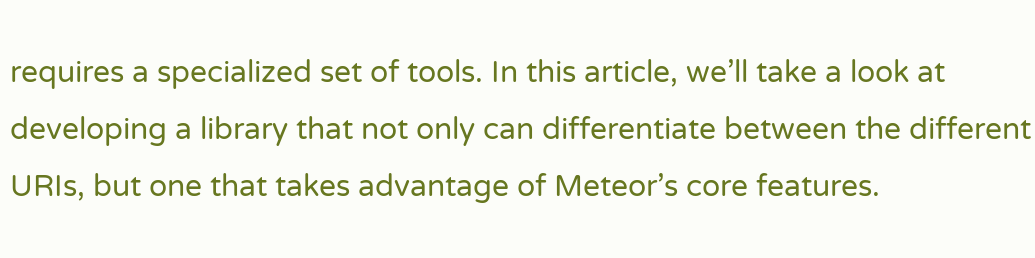requires a specialized set of tools. In this article, we’ll take a look at developing a library that not only can differentiate between the different URIs, but one that takes advantage of Meteor’s core features.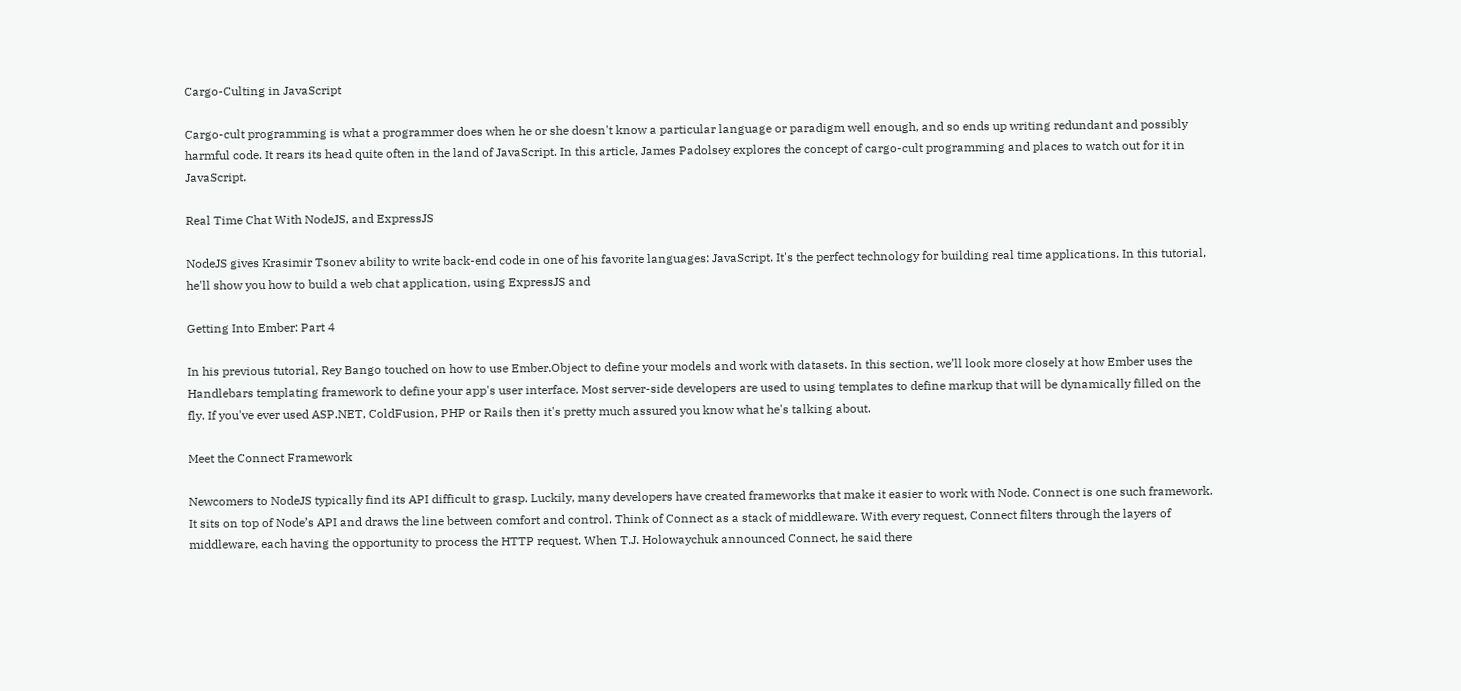Cargo-Culting in JavaScript

Cargo-cult programming is what a programmer does when he or she doesn't know a particular language or paradigm well enough, and so ends up writing redundant and possibly harmful code. It rears its head quite often in the land of JavaScript. In this article, James Padolsey explores the concept of cargo-cult programming and places to watch out for it in JavaScript.

Real Time Chat With NodeJS, and ExpressJS

NodeJS gives Krasimir Tsonev ability to write back-end code in one of his favorite languages: JavaScript. It's the perfect technology for building real time applications. In this tutorial, he'll show you how to build a web chat application, using ExpressJS and

Getting Into Ember: Part 4

In his previous tutorial, Rey Bango touched on how to use Ember.Object to define your models and work with datasets. In this section, we’ll look more closely at how Ember uses the Handlebars templating framework to define your app's user interface. Most server-side developers are used to using templates to define markup that will be dynamically filled on the fly. If you've ever used ASP.NET, ColdFusion, PHP or Rails then it's pretty much assured you know what he's talking about.

Meet the Connect Framework

Newcomers to NodeJS typically find its API difficult to grasp. Luckily, many developers have created frameworks that make it easier to work with Node. Connect is one such framework. It sits on top of Node’s API and draws the line between comfort and control. Think of Connect as a stack of middleware. With every request, Connect filters through the layers of middleware, each having the opportunity to process the HTTP request. When T.J. Holowaychuk announced Connect, he said there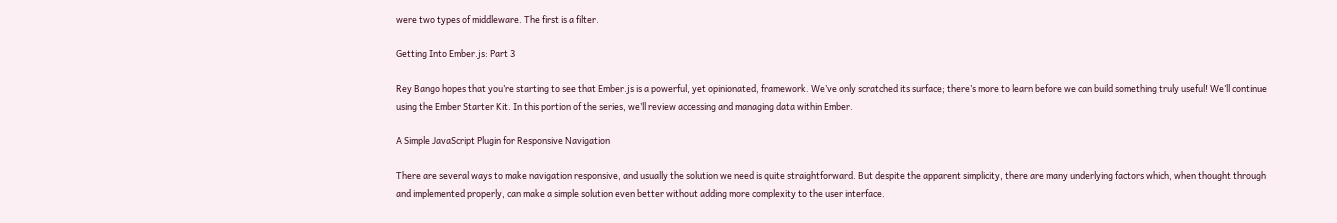were two types of middleware. The first is a filter.

Getting Into Ember.js: Part 3

Rey Bango hopes that you’re starting to see that Ember.js is a powerful, yet opinionated, framework. We’ve only scratched its surface; there’s more to learn before we can build something truly useful! We’ll continue using the Ember Starter Kit. In this portion of the series, we’ll review accessing and managing data within Ember.

A Simple JavaScript Plugin for Responsive Navigation

There are several ways to make navigation responsive, and usually the solution we need is quite straightforward. But despite the apparent simplicity, there are many underlying factors which, when thought through and implemented properly, can make a simple solution even better without adding more complexity to the user interface.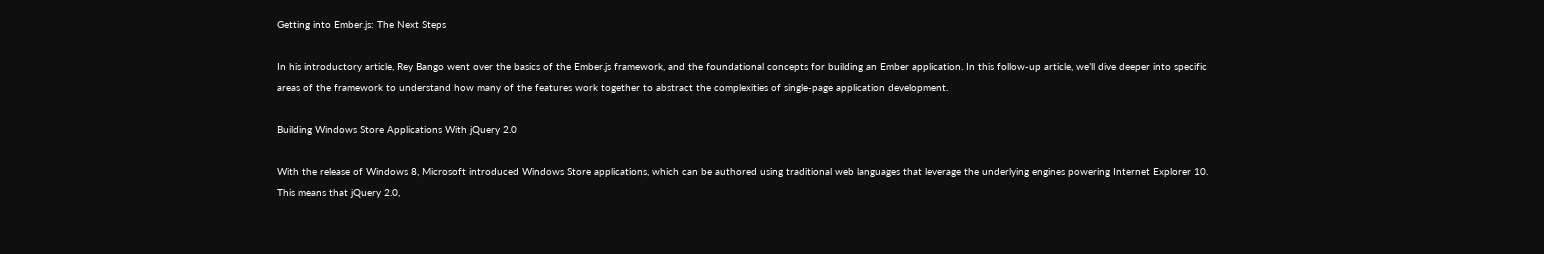Getting into Ember.js: The Next Steps

In his introductory article, Rey Bango went over the basics of the Ember.js framework, and the foundational concepts for building an Ember application. In this follow-up article, we’ll dive deeper into specific areas of the framework to understand how many of the features work together to abstract the complexities of single-page application development.

Building Windows Store Applications With jQuery 2.0

With the release of Windows 8, Microsoft introduced Windows Store applications, which can be authored using traditional web languages that leverage the underlying engines powering Internet Explorer 10. This means that jQuery 2.0,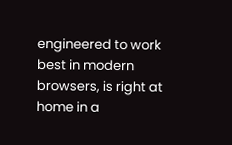engineered to work best in modern browsers, is right at home in a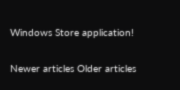Windows Store application!

Newer articles Older articles